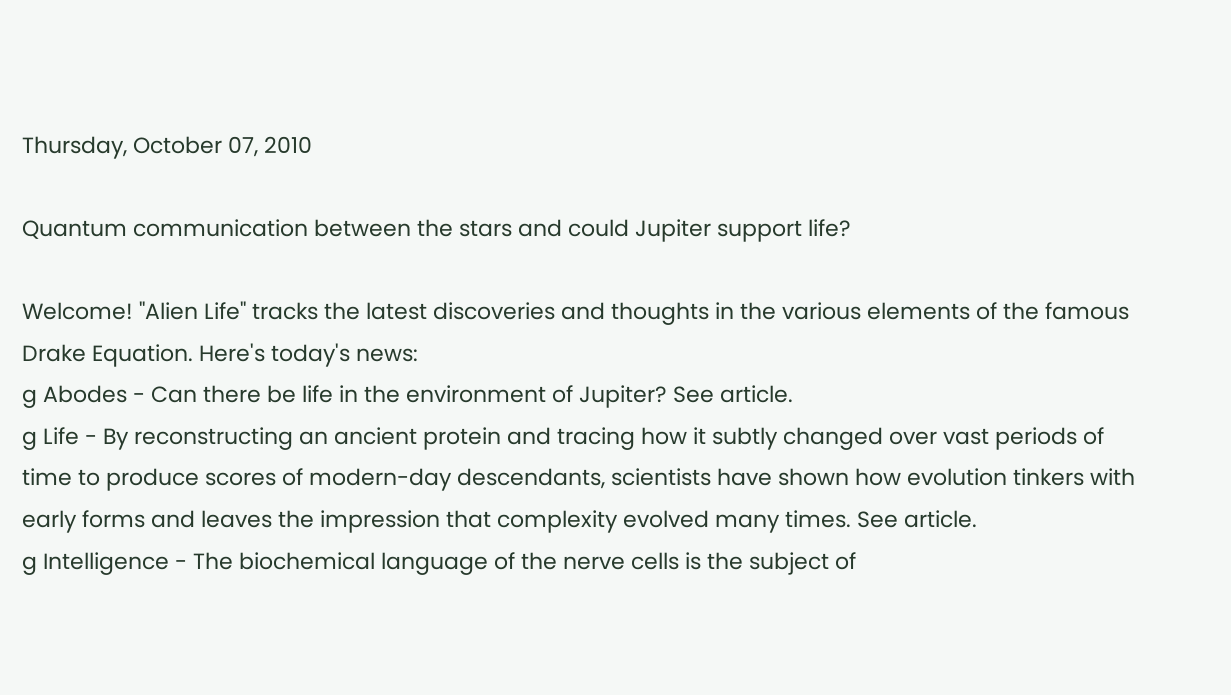Thursday, October 07, 2010

Quantum communication between the stars and could Jupiter support life?

Welcome! "Alien Life" tracks the latest discoveries and thoughts in the various elements of the famous Drake Equation. Here's today's news:
g Abodes - Can there be life in the environment of Jupiter? See article.
g Life - By reconstructing an ancient protein and tracing how it subtly changed over vast periods of time to produce scores of modern-day descendants, scientists have shown how evolution tinkers with early forms and leaves the impression that complexity evolved many times. See article.
g Intelligence - The biochemical language of the nerve cells is the subject of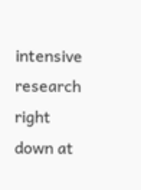intensive research right down at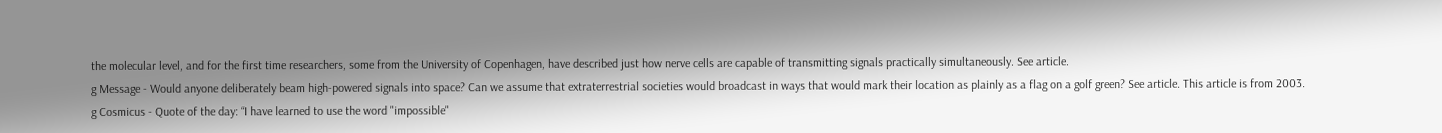the molecular level, and for the first time researchers, some from the University of Copenhagen, have described just how nerve cells are capable of transmitting signals practically simultaneously. See article.
g Message - Would anyone deliberately beam high-powered signals into space? Can we assume that extraterrestrial societies would broadcast in ways that would mark their location as plainly as a flag on a golf green? See article. This article is from 2003.
g Cosmicus - Quote of the day: “I have learned to use the word "impossible"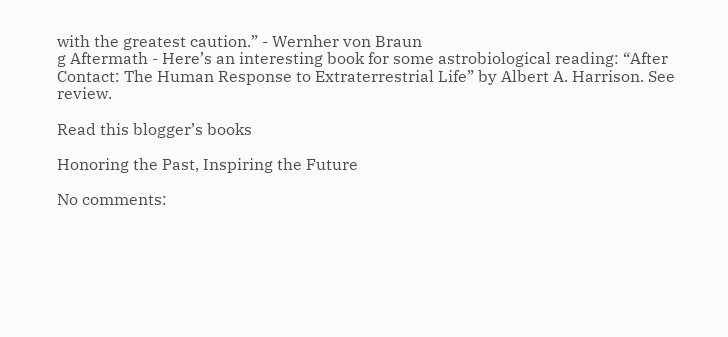with the greatest caution.” - Wernher von Braun
g Aftermath - Here’s an interesting book for some astrobiological reading: “After Contact: The Human Response to Extraterrestrial Life” by Albert A. Harrison. See review.

Read this blogger’s books

Honoring the Past, Inspiring the Future

No comments: